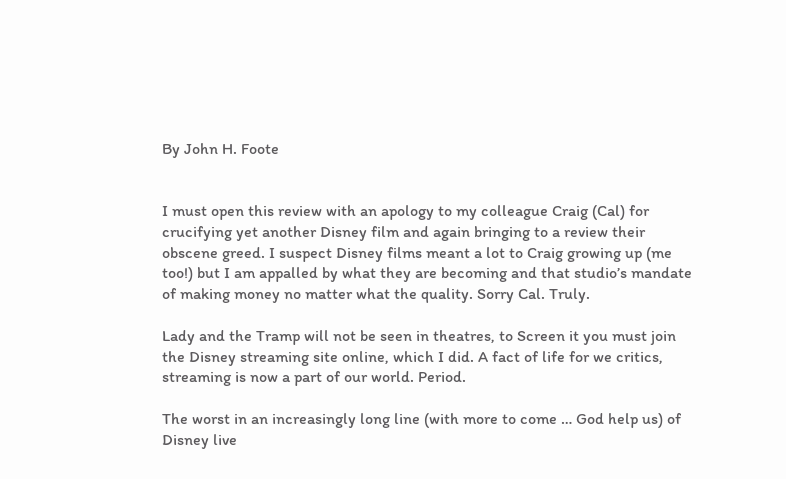By John H. Foote


I must open this review with an apology to my colleague Craig (Cal) for crucifying yet another Disney film and again bringing to a review their obscene greed. I suspect Disney films meant a lot to Craig growing up (me too!) but I am appalled by what they are becoming and that studio’s mandate of making money no matter what the quality. Sorry Cal. Truly.

Lady and the Tramp will not be seen in theatres, to Screen it you must join the Disney streaming site online, which I did. A fact of life for we critics, streaming is now a part of our world. Period.

The worst in an increasingly long line (with more to come … God help us) of Disney live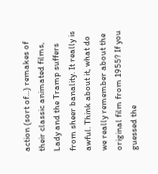action (sort of…) remakes of their classic animated films, Lady and the Tramp suffers from sheer banality. It really is awful. Think about it, what do we really remember about the original film from 1955? If you guessed the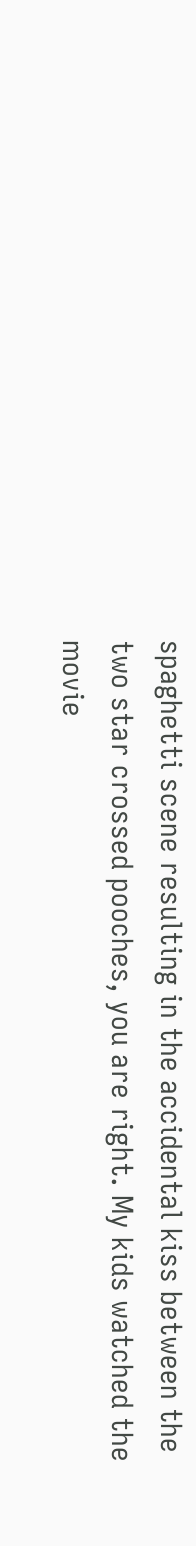spaghetti scene resulting in the accidental kiss between the two star crossed pooches, you are right. My kids watched the movie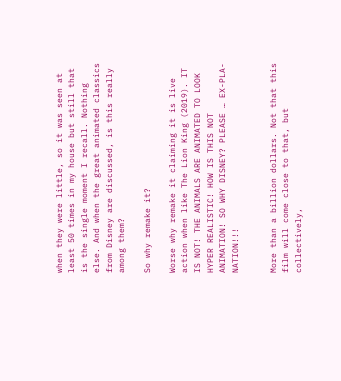when they were little, so it was seen at least 50 times in my house but still that is the single moment I recall. Nothing else. And when the great animated classics from Disney are discussed, is this really among them?

So why remake it?

Worse why remake it claiming it is live action when like The Lion King (2019). IT IS NOT! THE ANIMALS ARE ANIMATED TO LOOK HYPER REALISTIC! HOW IS THIS NOT ANIMATION! SO WHY DISNEY? PLEASE … EX-PLA-NATION!!!


More than a billion dollars. Not that this film will come close to that, but collectively,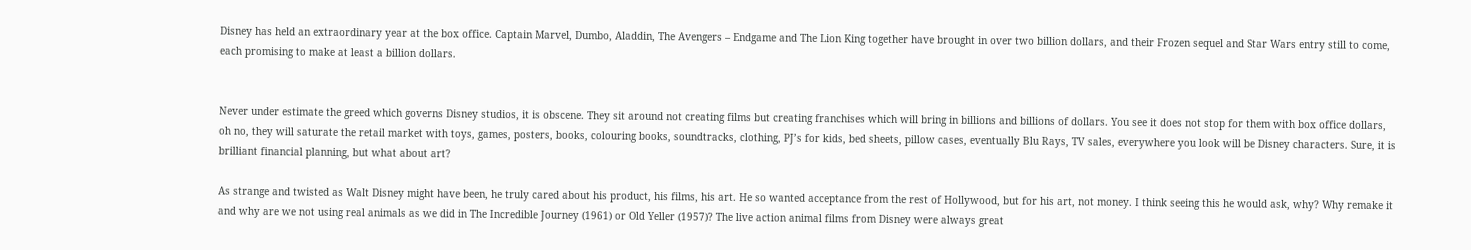Disney has held an extraordinary year at the box office. Captain Marvel, Dumbo, Aladdin, The Avengers – Endgame and The Lion King together have brought in over two billion dollars, and their Frozen sequel and Star Wars entry still to come, each promising to make at least a billion dollars.


Never under estimate the greed which governs Disney studios, it is obscene. They sit around not creating films but creating franchises which will bring in billions and billions of dollars. You see it does not stop for them with box office dollars, oh no, they will saturate the retail market with toys, games, posters, books, colouring books, soundtracks, clothing, PJ’s for kids, bed sheets, pillow cases, eventually Blu Rays, TV sales, everywhere you look will be Disney characters. Sure, it is brilliant financial planning, but what about art?

As strange and twisted as Walt Disney might have been, he truly cared about his product, his films, his art. He so wanted acceptance from the rest of Hollywood, but for his art, not money. I think seeing this he would ask, why? Why remake it and why are we not using real animals as we did in The Incredible Journey (1961) or Old Yeller (1957)? The live action animal films from Disney were always great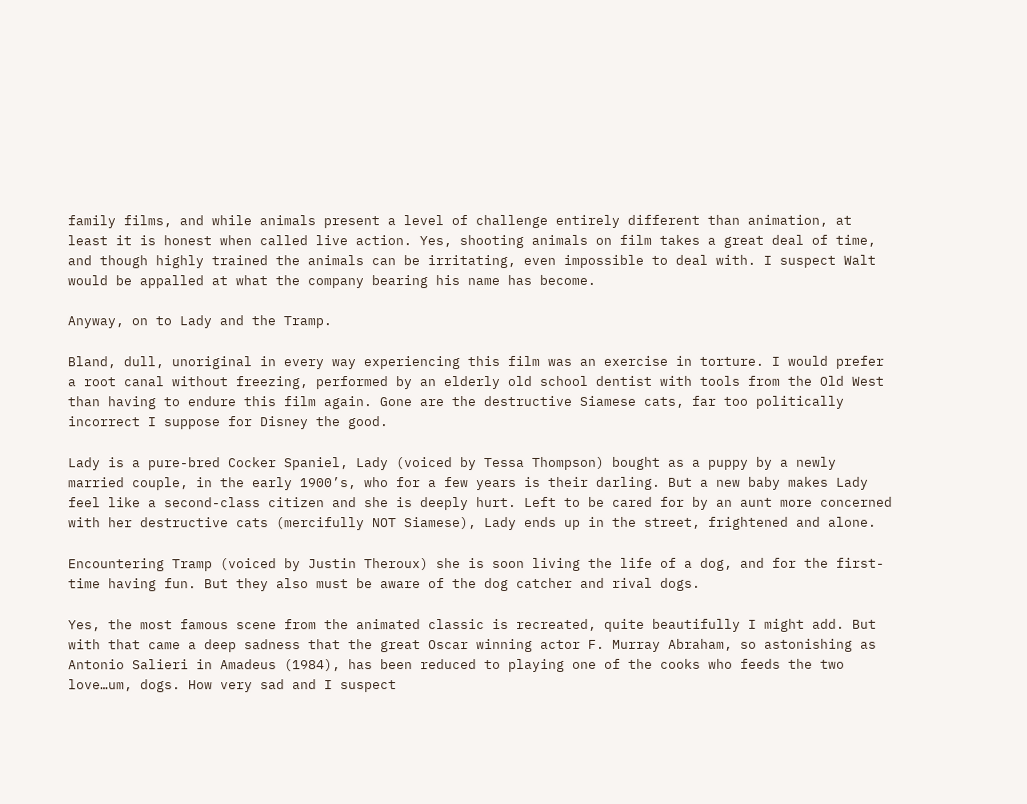family films, and while animals present a level of challenge entirely different than animation, at least it is honest when called live action. Yes, shooting animals on film takes a great deal of time, and though highly trained the animals can be irritating, even impossible to deal with. I suspect Walt would be appalled at what the company bearing his name has become.

Anyway, on to Lady and the Tramp.

Bland, dull, unoriginal in every way experiencing this film was an exercise in torture. I would prefer a root canal without freezing, performed by an elderly old school dentist with tools from the Old West than having to endure this film again. Gone are the destructive Siamese cats, far too politically incorrect I suppose for Disney the good.

Lady is a pure-bred Cocker Spaniel, Lady (voiced by Tessa Thompson) bought as a puppy by a newly married couple, in the early 1900’s, who for a few years is their darling. But a new baby makes Lady feel like a second-class citizen and she is deeply hurt. Left to be cared for by an aunt more concerned with her destructive cats (mercifully NOT Siamese), Lady ends up in the street, frightened and alone.

Encountering Tramp (voiced by Justin Theroux) she is soon living the life of a dog, and for the first-time having fun. But they also must be aware of the dog catcher and rival dogs.

Yes, the most famous scene from the animated classic is recreated, quite beautifully I might add. But with that came a deep sadness that the great Oscar winning actor F. Murray Abraham, so astonishing as Antonio Salieri in Amadeus (1984), has been reduced to playing one of the cooks who feeds the two love…um, dogs. How very sad and I suspect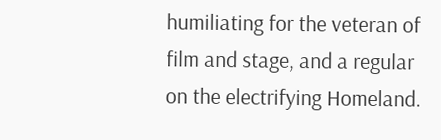humiliating for the veteran of film and stage, and a regular on the electrifying Homeland.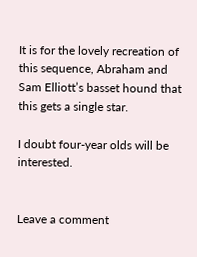It is for the lovely recreation of this sequence, Abraham and Sam Elliott’s basset hound that this gets a single star.

I doubt four-year olds will be interested.


Leave a comment